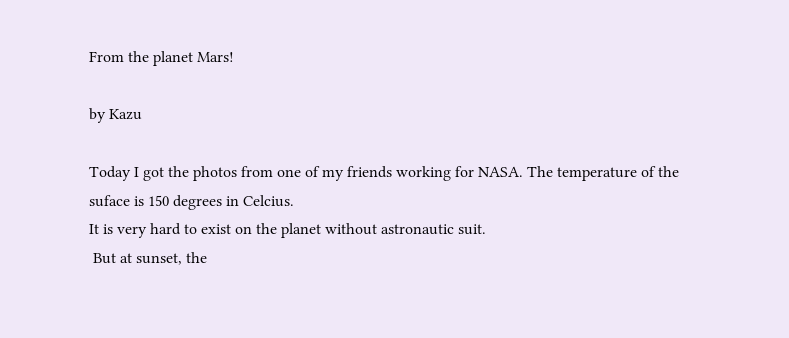From the planet Mars!

by Kazu

Today I got the photos from one of my friends working for NASA. The temperature of the suface is 150 degrees in Celcius.
It is very hard to exist on the planet without astronautic suit.
 But at sunset, the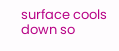surface cools down so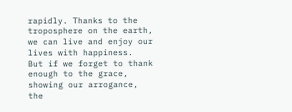rapidly. Thanks to the troposphere on the earth, we can live and enjoy our lives with happiness.
But if we forget to thank enough to the grace, showing our arrogance, the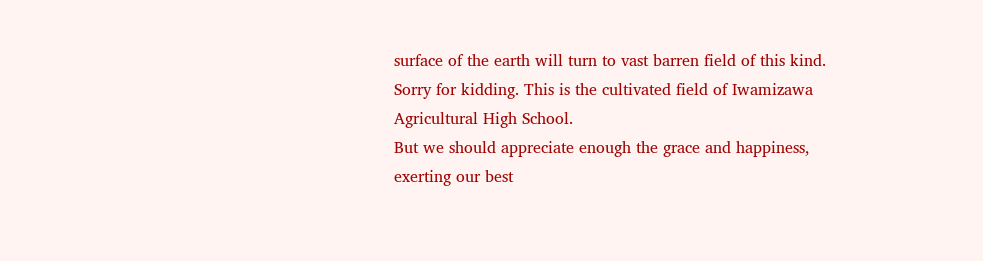surface of the earth will turn to vast barren field of this kind.
Sorry for kidding. This is the cultivated field of Iwamizawa Agricultural High School.
But we should appreciate enough the grace and happiness, exerting our best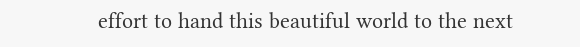effort to hand this beautiful world to the next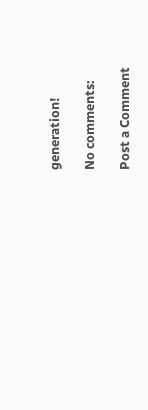generation!

No comments:

Post a Comment